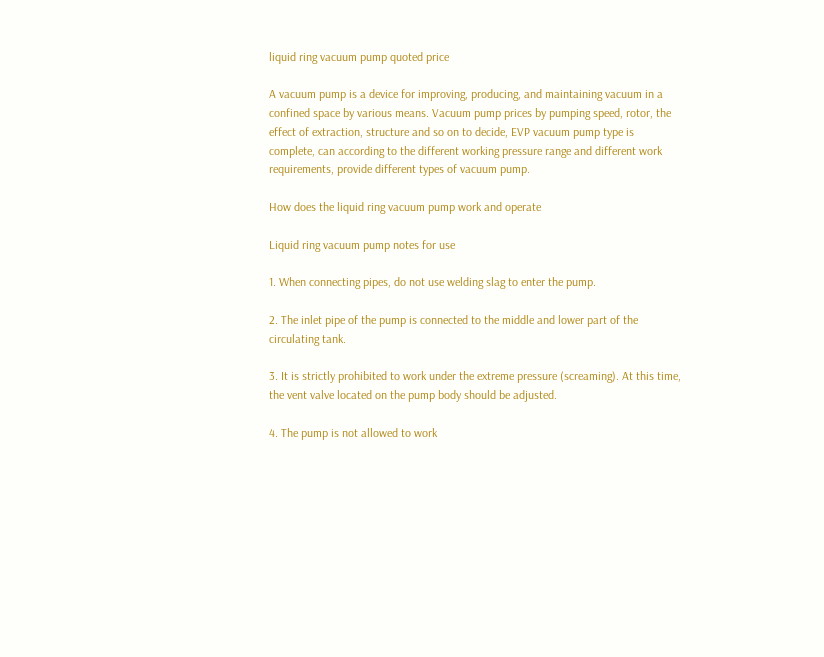liquid ring vacuum pump quoted price

A vacuum pump is a device for improving, producing, and maintaining vacuum in a confined space by various means. Vacuum pump prices by pumping speed, rotor, the effect of extraction, structure and so on to decide, EVP vacuum pump type is complete, can according to the different working pressure range and different work requirements, provide different types of vacuum pump.

How does the liquid ring vacuum pump work and operate

Liquid ring vacuum pump notes for use

1. When connecting pipes, do not use welding slag to enter the pump.

2. The inlet pipe of the pump is connected to the middle and lower part of the circulating tank.

3. It is strictly prohibited to work under the extreme pressure (screaming). At this time, the vent valve located on the pump body should be adjusted.

4. The pump is not allowed to work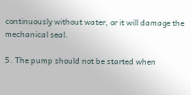continuously without water, or it will damage the mechanical seal.

5. The pump should not be started when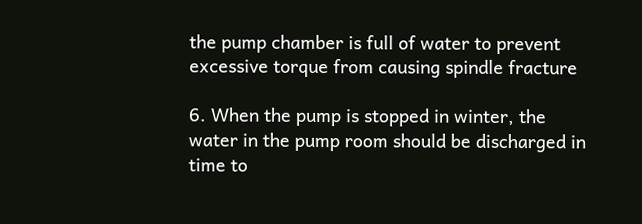the pump chamber is full of water to prevent excessive torque from causing spindle fracture

6. When the pump is stopped in winter, the water in the pump room should be discharged in time to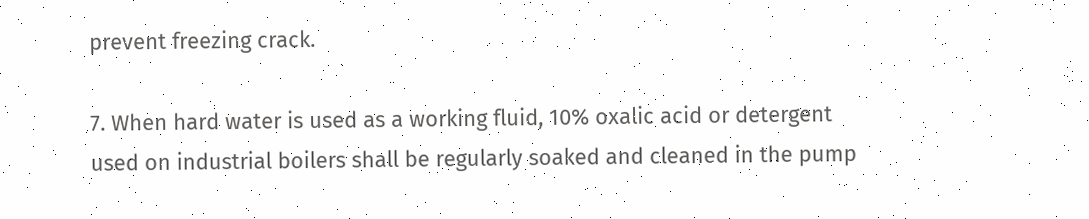prevent freezing crack.

7. When hard water is used as a working fluid, 10% oxalic acid or detergent used on industrial boilers shall be regularly soaked and cleaned in the pump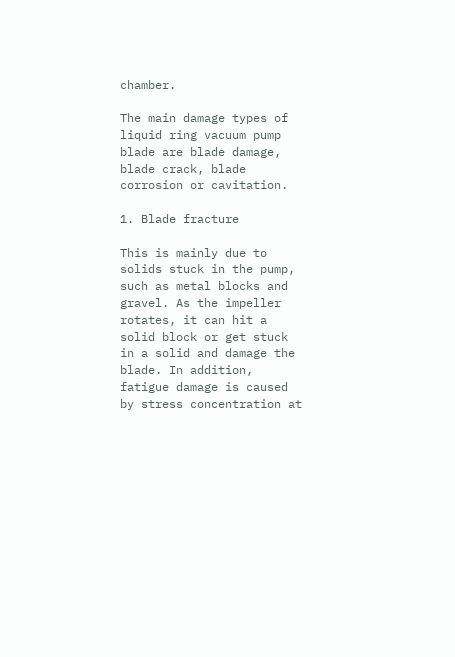chamber.

The main damage types of liquid ring vacuum pump blade are blade damage, blade crack, blade corrosion or cavitation.

1. Blade fracture

This is mainly due to solids stuck in the pump, such as metal blocks and gravel. As the impeller rotates, it can hit a solid block or get stuck in a solid and damage the blade. In addition, fatigue damage is caused by stress concentration at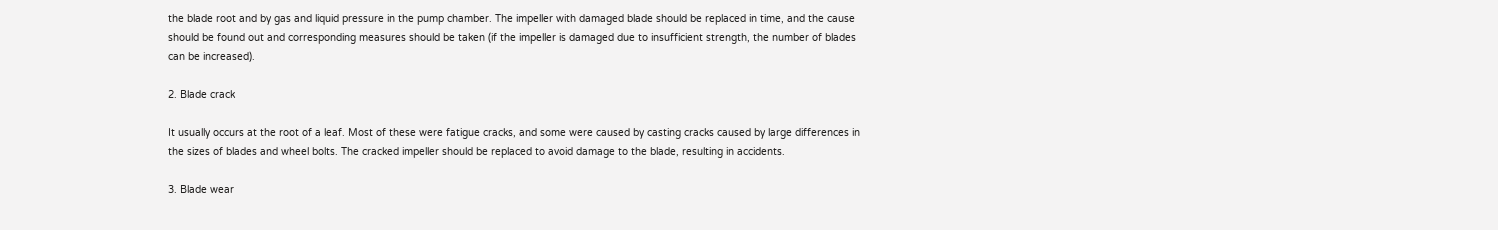the blade root and by gas and liquid pressure in the pump chamber. The impeller with damaged blade should be replaced in time, and the cause should be found out and corresponding measures should be taken (if the impeller is damaged due to insufficient strength, the number of blades can be increased).

2. Blade crack

It usually occurs at the root of a leaf. Most of these were fatigue cracks, and some were caused by casting cracks caused by large differences in the sizes of blades and wheel bolts. The cracked impeller should be replaced to avoid damage to the blade, resulting in accidents.

3. Blade wear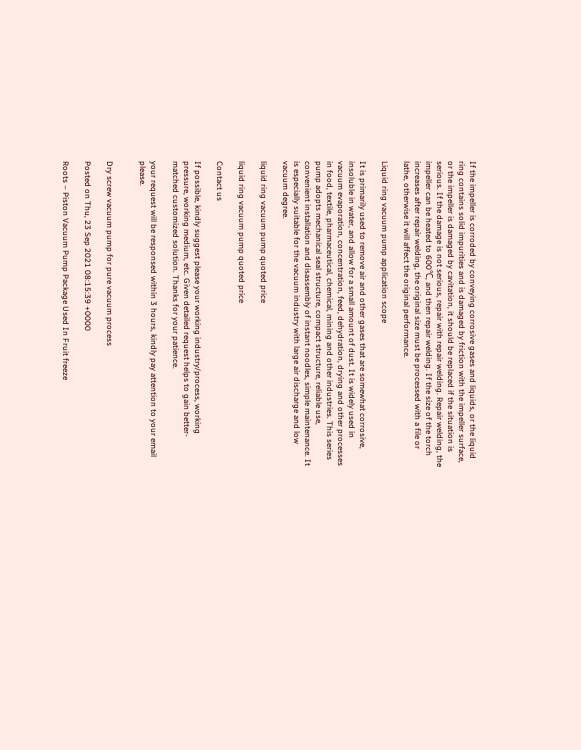If the impeller is corroded by conveying corrosive gases and liquids, or the liquid ring contains solid impurities and is damaged by friction with the impeller surface, or the impeller is damaged by cavitation, it should be replaced if the situation is serious. If the damage is not serious, repair with repair welding. Repair welding, the impeller can be heated to 600℃, and then repair welding. If the size of the torch increases after repair welding, the original size must be processed with a file or lathe, otherwise it will affect the original performance.

Liquid ring vacuum pump application scope

It is primarily used to remove air and other gases that are somewhat corrosive, insoluble in water, and allow for a small amount of dust. It is widely used in vacuum evaporation, concentration, feed, dehydration, drying and other processes in food, textile, pharmaceutical, chemical, mining and other industries. This series pump adopts mechanical seal structure, compact structure, reliable use, convenient installation and disassembly of instant noodles, simple maintenance. It is especially suitable for the vacuum industry with large air discharge and low vacuum degree.

liquid ring vacuum pump quoted price

liquid ring vacuum pump quoted price

Contact us

If possible, kindly suggest please your working industry/process, working pressure, working medium, etc. Given detailed request helps to gain better-matched customized solution. Thanks for your patience.

your request will be responsed within 3 hours, kindly pay attention to your email please.


Dry screw vacuum pump for pure vacuum process

Posted on Thu, 23 Sep 2021 08:15:39 +0000

Roots – Piston Vacuum Pump Package Used In Fruit freeze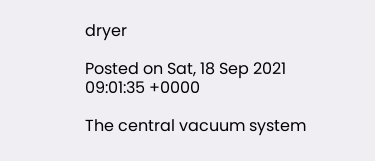dryer

Posted on Sat, 18 Sep 2021 09:01:35 +0000

The central vacuum system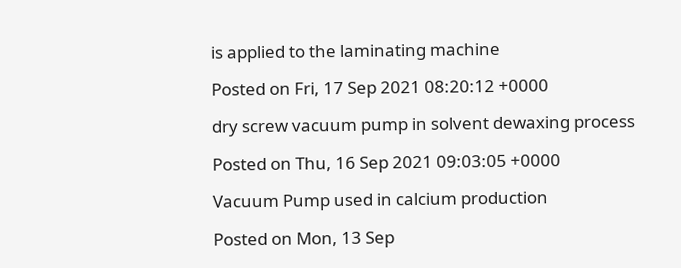is applied to the laminating machine

Posted on Fri, 17 Sep 2021 08:20:12 +0000

dry screw vacuum pump in solvent dewaxing process

Posted on Thu, 16 Sep 2021 09:03:05 +0000

Vacuum Pump used in calcium production

Posted on Mon, 13 Sep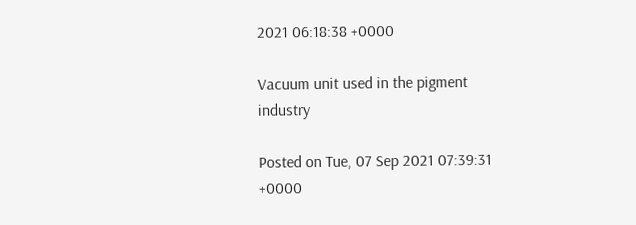2021 06:18:38 +0000

Vacuum unit used in the pigment industry

Posted on Tue, 07 Sep 2021 07:39:31 +0000